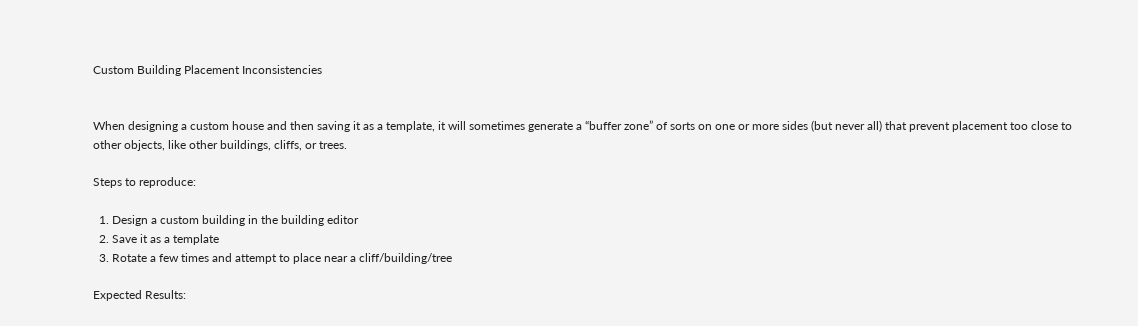Custom Building Placement Inconsistencies


When designing a custom house and then saving it as a template, it will sometimes generate a “buffer zone” of sorts on one or more sides (but never all) that prevent placement too close to other objects, like other buildings, cliffs, or trees.

Steps to reproduce:

  1. Design a custom building in the building editor
  2. Save it as a template
  3. Rotate a few times and attempt to place near a cliff/building/tree

Expected Results: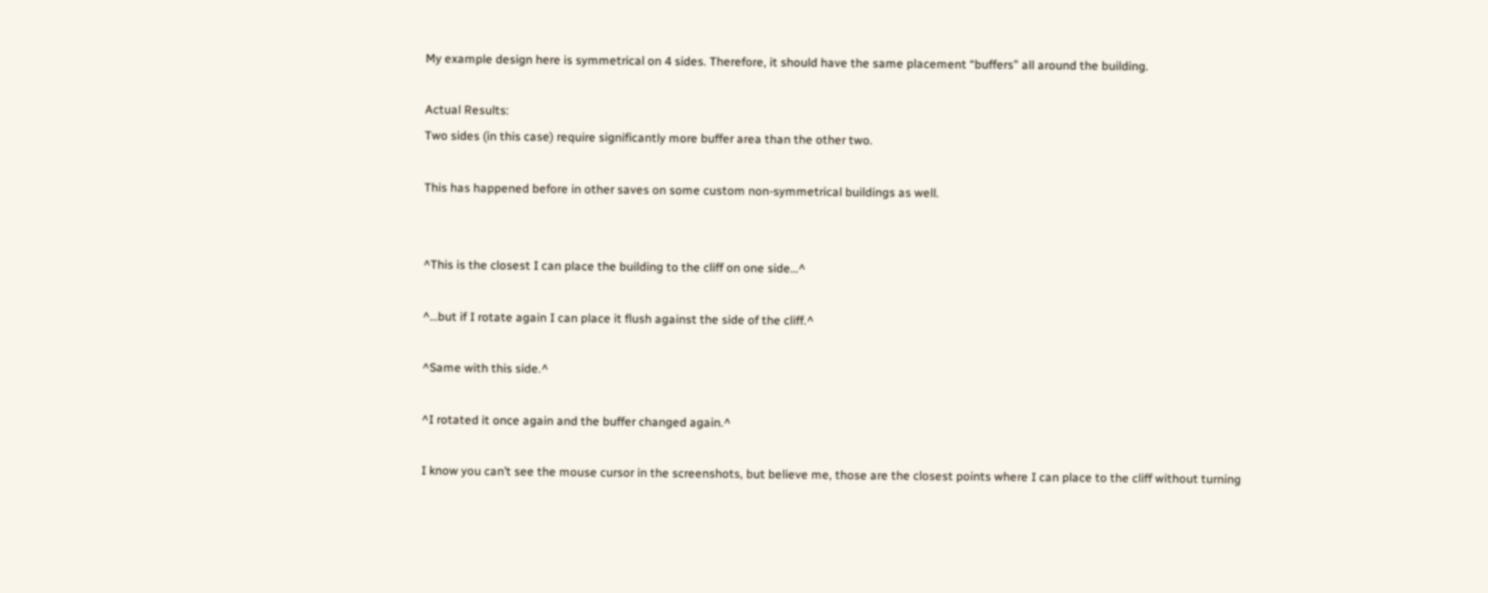My example design here is symmetrical on 4 sides. Therefore, it should have the same placement “buffers” all around the building.

Actual Results:
Two sides (in this case) require significantly more buffer area than the other two.

This has happened before in other saves on some custom non-symmetrical buildings as well.


^This is the closest I can place the building to the cliff on one side…^

^…but if I rotate again I can place it flush against the side of the cliff.^

^Same with this side.^

^I rotated it once again and the buffer changed again.^

I know you can’t see the mouse cursor in the screenshots, but believe me, those are the closest points where I can place to the cliff without turning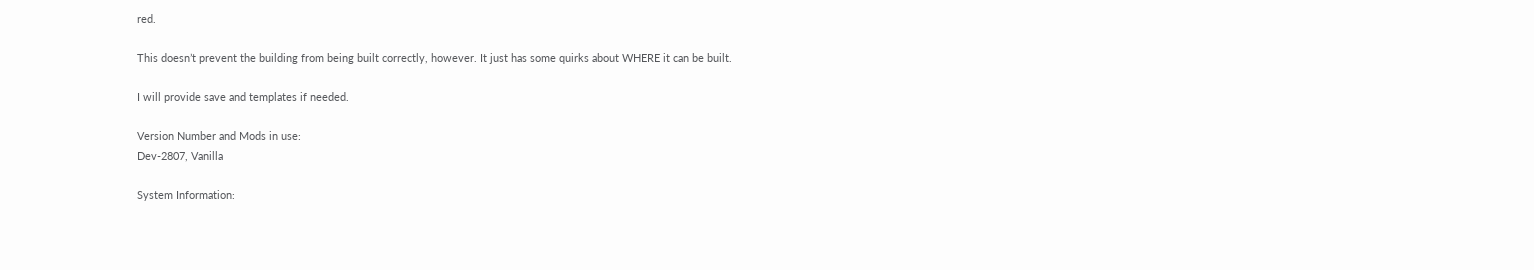red.

This doesn’t prevent the building from being built correctly, however. It just has some quirks about WHERE it can be built.

I will provide save and templates if needed.

Version Number and Mods in use:
Dev-2807, Vanilla

System Information: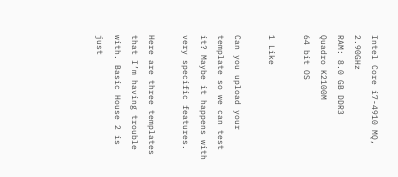Intel Core i7-4910 MQ, 2.90GHz
RAM: 8.0 GB DDR3
Quadro K2100M
64 bit OS

1 Like

Can you upload your template so we can test it? Maybe it happens with very specific features.

Here are three templates that I’m having trouble with. Basic House 2 is just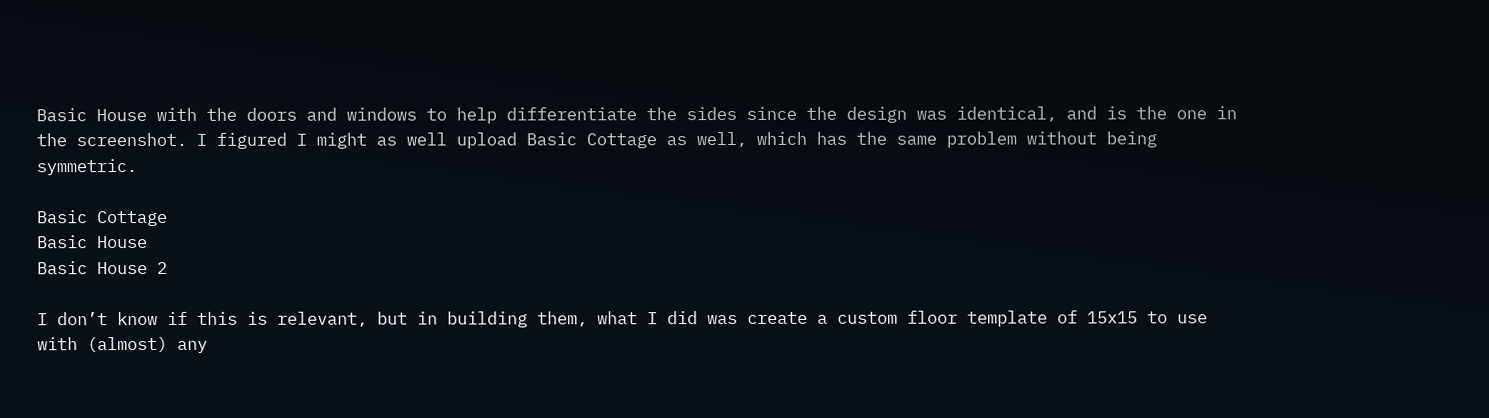Basic House with the doors and windows to help differentiate the sides since the design was identical, and is the one in the screenshot. I figured I might as well upload Basic Cottage as well, which has the same problem without being symmetric.

Basic Cottage
Basic House
Basic House 2

I don’t know if this is relevant, but in building them, what I did was create a custom floor template of 15x15 to use with (almost) any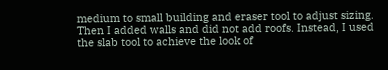medium to small building and eraser tool to adjust sizing. Then I added walls and did not add roofs. Instead, I used the slab tool to achieve the look of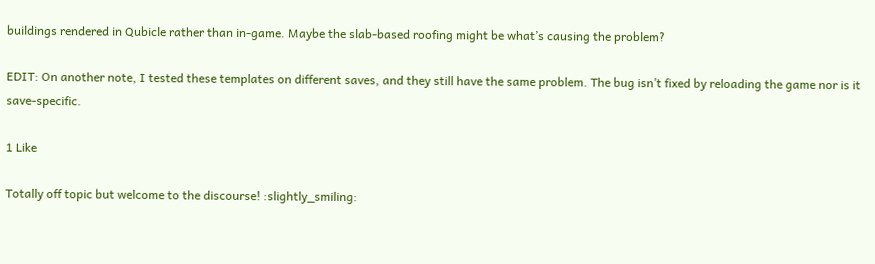buildings rendered in Qubicle rather than in-game. Maybe the slab-based roofing might be what’s causing the problem?

EDIT: On another note, I tested these templates on different saves, and they still have the same problem. The bug isn’t fixed by reloading the game nor is it save-specific.

1 Like

Totally off topic but welcome to the discourse! :slightly_smiling: